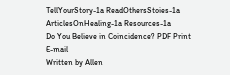TellYourStory-1a ReadOthersStoies-1a
ArticlesOnHealing-1a Resources-1a
Do You Believe in Coincidence? PDF Print E-mail
Written by Allen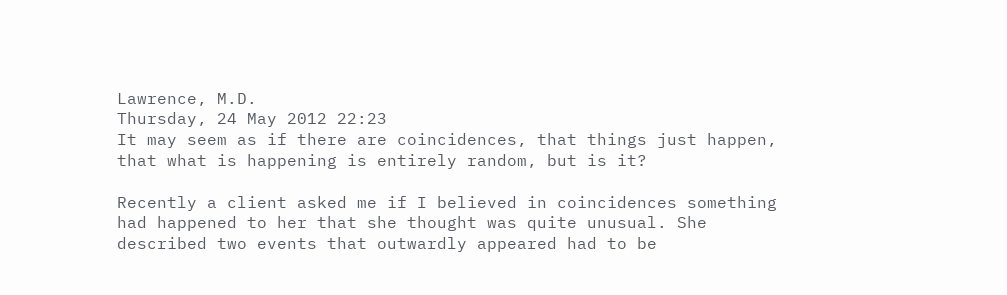Lawrence, M.D.
Thursday, 24 May 2012 22:23
It may seem as if there are coincidences, that things just happen, that what is happening is entirely random, but is it?

Recently a client asked me if I believed in coincidences something had happened to her that she thought was quite unusual. She described two events that outwardly appeared had to be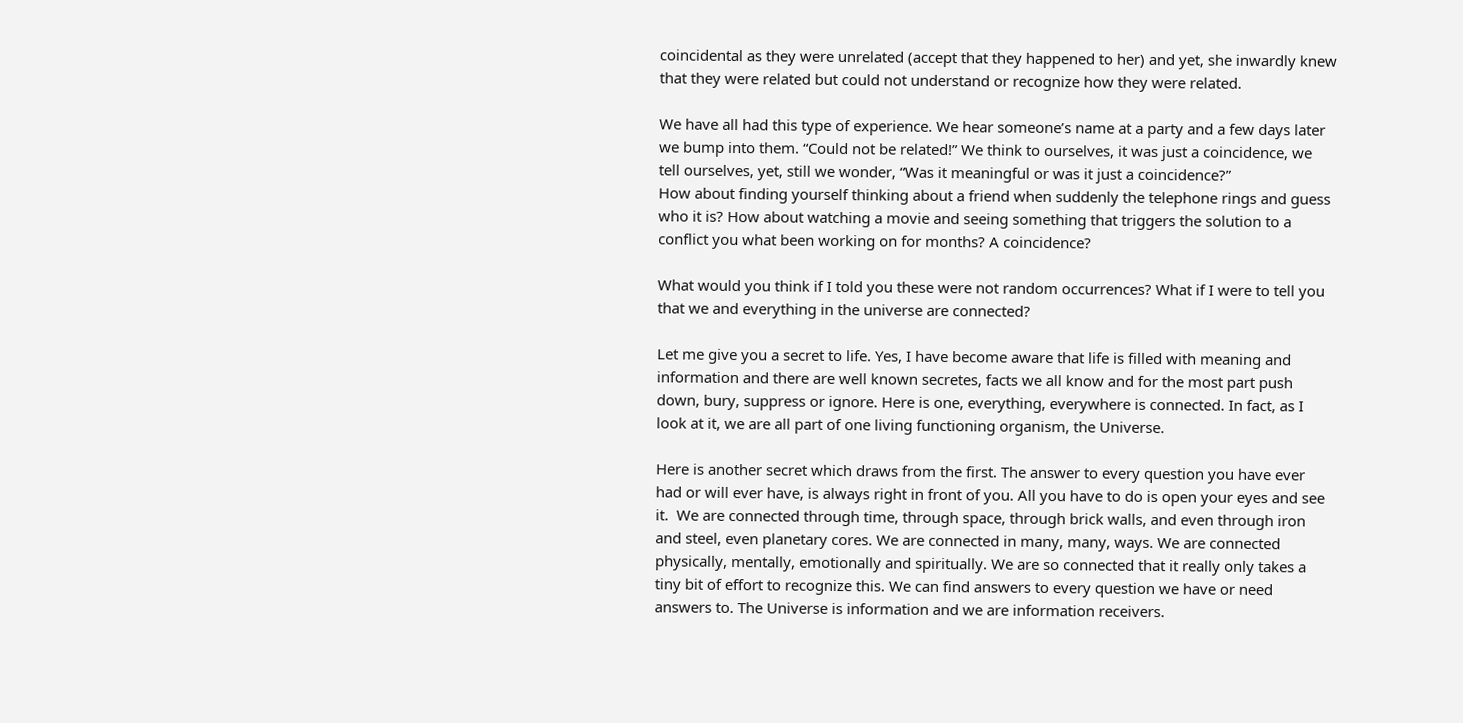coincidental as they were unrelated (accept that they happened to her) and yet, she inwardly knew that they were related but could not understand or recognize how they were related.

We have all had this type of experience. We hear someone’s name at a party and a few days later we bump into them. “Could not be related!” We think to ourselves, it was just a coincidence, we tell ourselves, yet, still we wonder, “Was it meaningful or was it just a coincidence?”
How about finding yourself thinking about a friend when suddenly the telephone rings and guess who it is? How about watching a movie and seeing something that triggers the solution to a conflict you what been working on for months? A coincidence?

What would you think if I told you these were not random occurrences? What if I were to tell you that we and everything in the universe are connected?

Let me give you a secret to life. Yes, I have become aware that life is filled with meaning and information and there are well known secretes, facts we all know and for the most part push down, bury, suppress or ignore. Here is one, everything, everywhere is connected. In fact, as I look at it, we are all part of one living functioning organism, the Universe.

Here is another secret which draws from the first. The answer to every question you have ever had or will ever have, is always right in front of you. All you have to do is open your eyes and see it.  We are connected through time, through space, through brick walls, and even through iron and steel, even planetary cores. We are connected in many, many, ways. We are connected physically, mentally, emotionally and spiritually. We are so connected that it really only takes a tiny bit of effort to recognize this. We can find answers to every question we have or need answers to. The Universe is information and we are information receivers.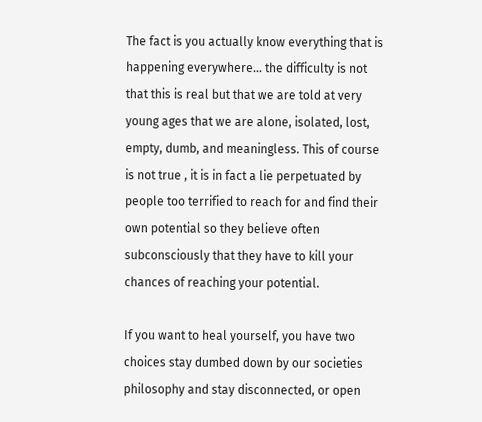The fact is you actually know everything that is happening everywhere... the difficulty is not that this is real but that we are told at very young ages that we are alone, isolated, lost, empty, dumb, and meaningless. This of course is not true , it is in fact a lie perpetuated by people too terrified to reach for and find their own potential so they believe often subconsciously that they have to kill your chances of reaching your potential.

If you want to heal yourself, you have two choices stay dumbed down by our societies philosophy and stay disconnected, or open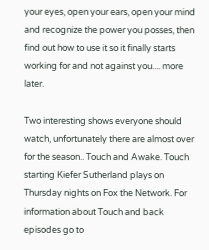your eyes, open your ears, open your mind and recognize the power you posses, then find out how to use it so it finally starts working for and not against you.... more later.

Two interesting shows everyone should watch, unfortunately there are almost over for the season.. Touch and Awake. Touch starting Kiefer Sutherland plays on Thursday nights on Fox the Network. For information about Touch and back episodes go to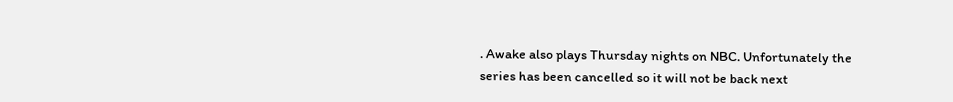. Awake also plays Thursday nights on NBC. Unfortunately the series has been cancelled so it will not be back next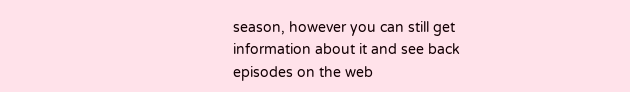season, however you can still get information about it and see back episodes on the web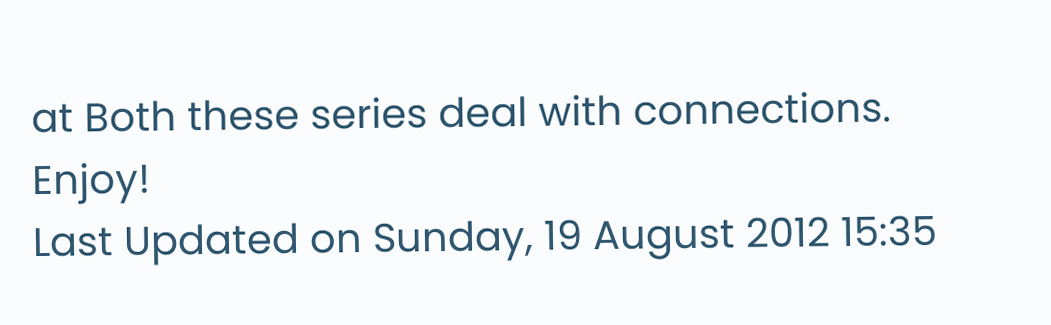at Both these series deal with connections. Enjoy!
Last Updated on Sunday, 19 August 2012 15:35